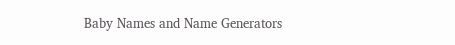Baby Names and Name Generators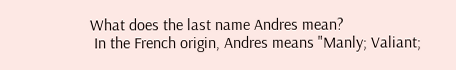What does the last name Andres mean?
 In the French origin, Andres means "Manly; Valiant;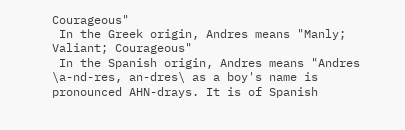Courageous"
 In the Greek origin, Andres means "Manly; Valiant; Courageous"
 In the Spanish origin, Andres means "Andres \a-nd-res, an-dres\ as a boy's name is pronounced AHN-drays. It is of Spanish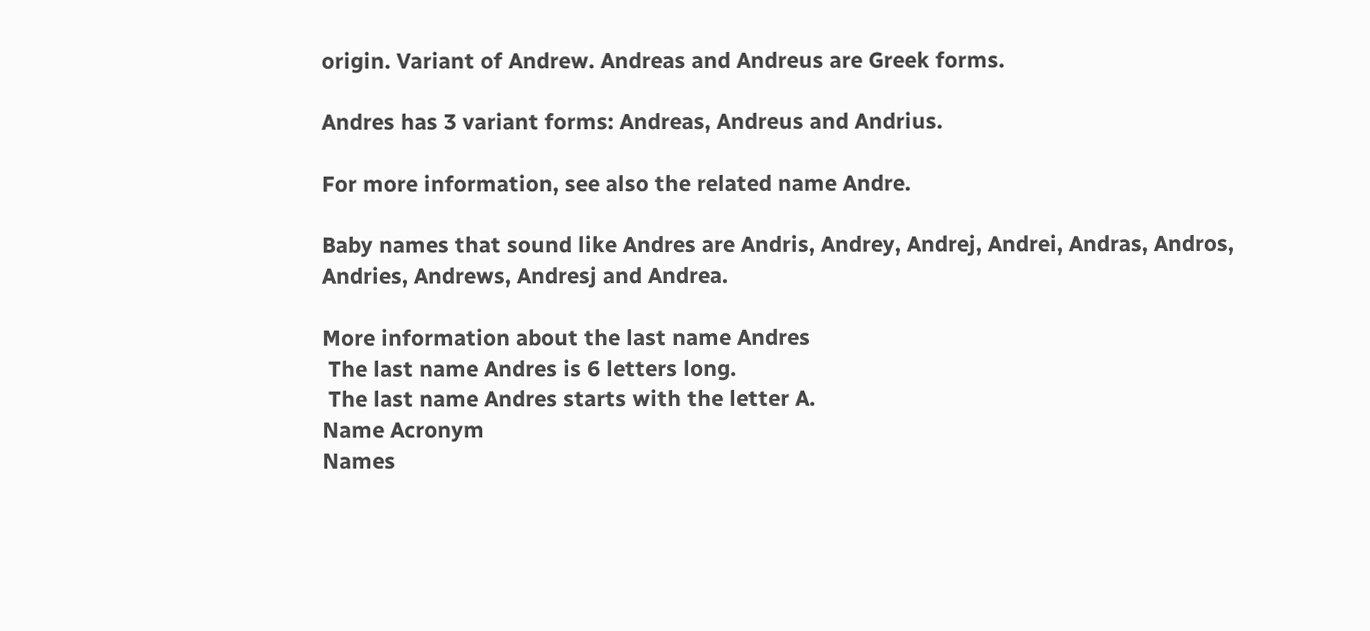origin. Variant of Andrew. Andreas and Andreus are Greek forms.

Andres has 3 variant forms: Andreas, Andreus and Andrius.

For more information, see also the related name Andre.

Baby names that sound like Andres are Andris, Andrey, Andrej, Andrei, Andras, Andros, Andries, Andrews, Andresj and Andrea.

More information about the last name Andres
 The last name Andres is 6 letters long.
 The last name Andres starts with the letter A.
Name Acronym
Names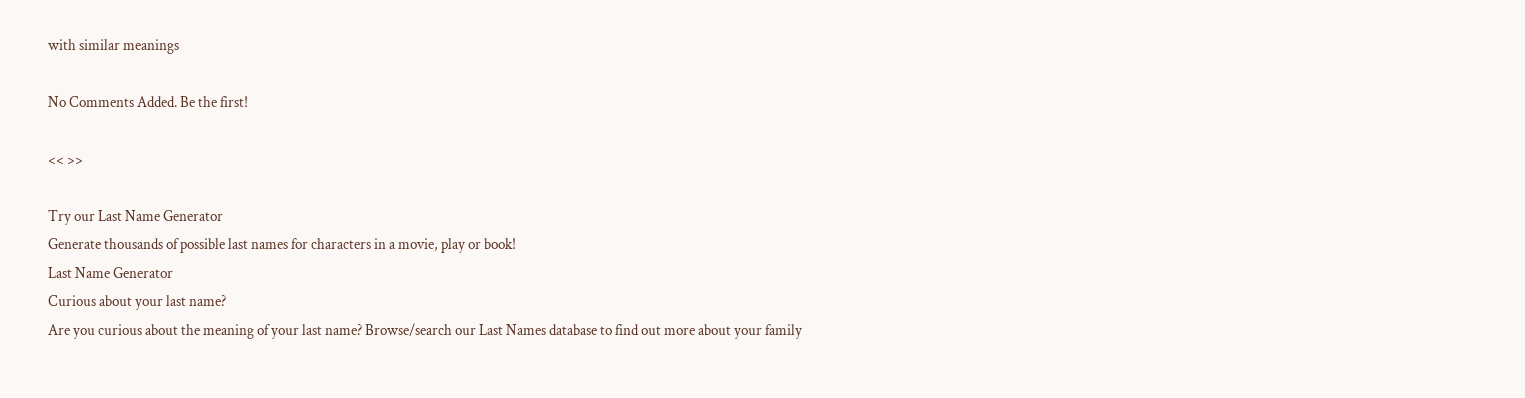with similar meanings

No Comments Added. Be the first!

<< >>

Try our Last Name Generator
Generate thousands of possible last names for characters in a movie, play or book!
Last Name Generator
Curious about your last name?
Are you curious about the meaning of your last name? Browse/search our Last Names database to find out more about your family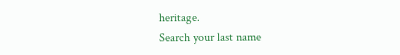heritage.
Search your last name